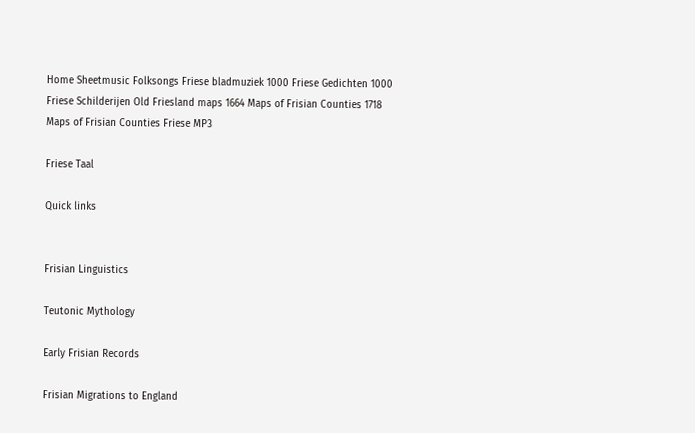Home Sheetmusic Folksongs Friese bladmuziek 1000 Friese Gedichten 1000 Friese Schilderijen Old Friesland maps 1664 Maps of Frisian Counties 1718 Maps of Frisian Counties Friese MP3

Friese Taal

Quick links


Frisian Linguistics

Teutonic Mythology

Early Frisian Records

Frisian Migrations to England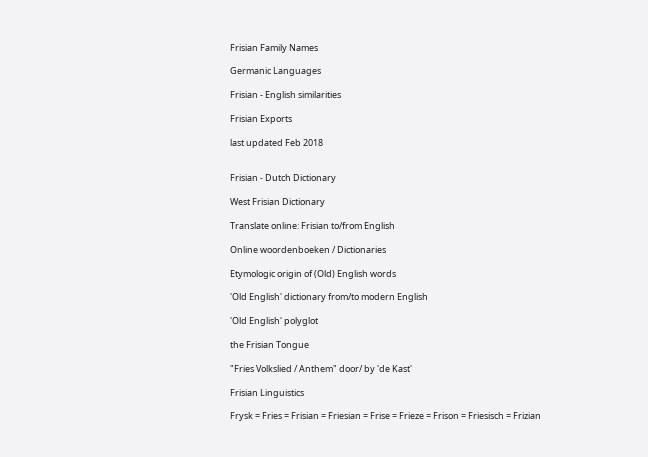Frisian Family Names

Germanic Languages

Frisian - English similarities

Frisian Exports

last updated Feb 2018


Frisian - Dutch Dictionary

West Frisian Dictionary

Translate online: Frisian to/from English

Online woordenboeken / Dictionaries

Etymologic origin of (Old) English words

'Old English' dictionary from/to modern English

'Old English' polyglot

the Frisian Tongue

"Fries Volkslied / Anthem" door/ by 'de Kast'

Frisian Linguistics

Frysk = Fries = Frisian = Friesian = Frise = Frieze = Frison = Friesisch = Frizian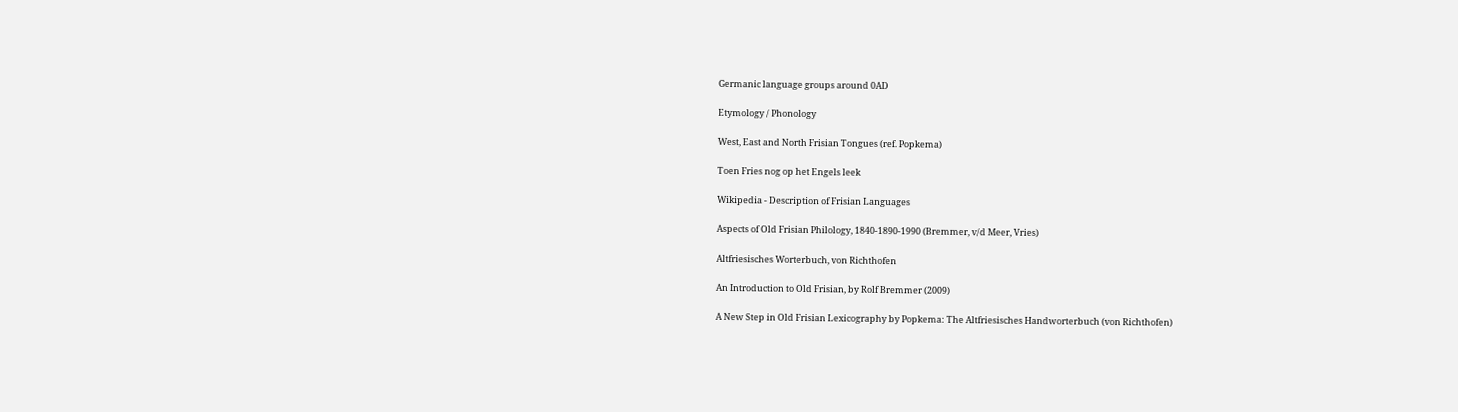Germanic language groups around 0AD

Etymology / Phonology

West, East and North Frisian Tongues (ref. Popkema)

Toen Fries nog op het Engels leek

Wikipedia - Description of Frisian Languages

Aspects of Old Frisian Philology, 1840-1890-1990 (Bremmer, v/d Meer, Vries)

Altfriesisches Worterbuch, von Richthofen

An Introduction to Old Frisian, by Rolf Bremmer (2009)

A New Step in Old Frisian Lexicography by Popkema: The Altfriesisches Handworterbuch (von Richthofen)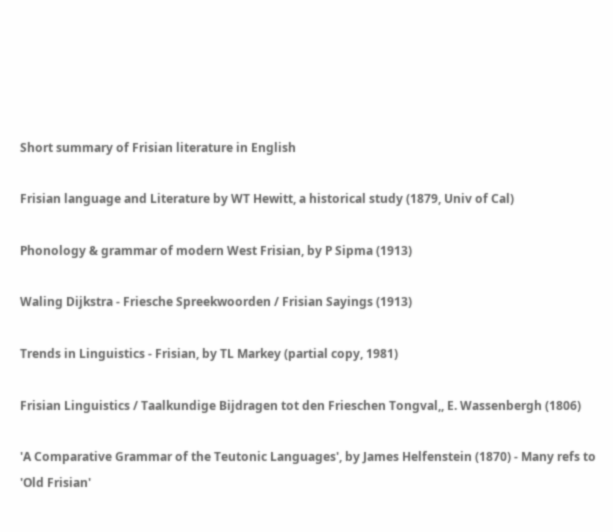Short summary of Frisian literature in English

Frisian language and Literature by WT Hewitt, a historical study (1879, Univ of Cal)

Phonology & grammar of modern West Frisian, by P Sipma (1913)

Waling Dijkstra - Friesche Spreekwoorden / Frisian Sayings (1913)

Trends in Linguistics - Frisian, by TL Markey (partial copy, 1981)

Frisian Linguistics / Taalkundige Bijdragen tot den Frieschen Tongval,, E. Wassenbergh (1806)

'A Comparative Grammar of the Teutonic Languages', by James Helfenstein (1870) - Many refs to 'Old Frisian'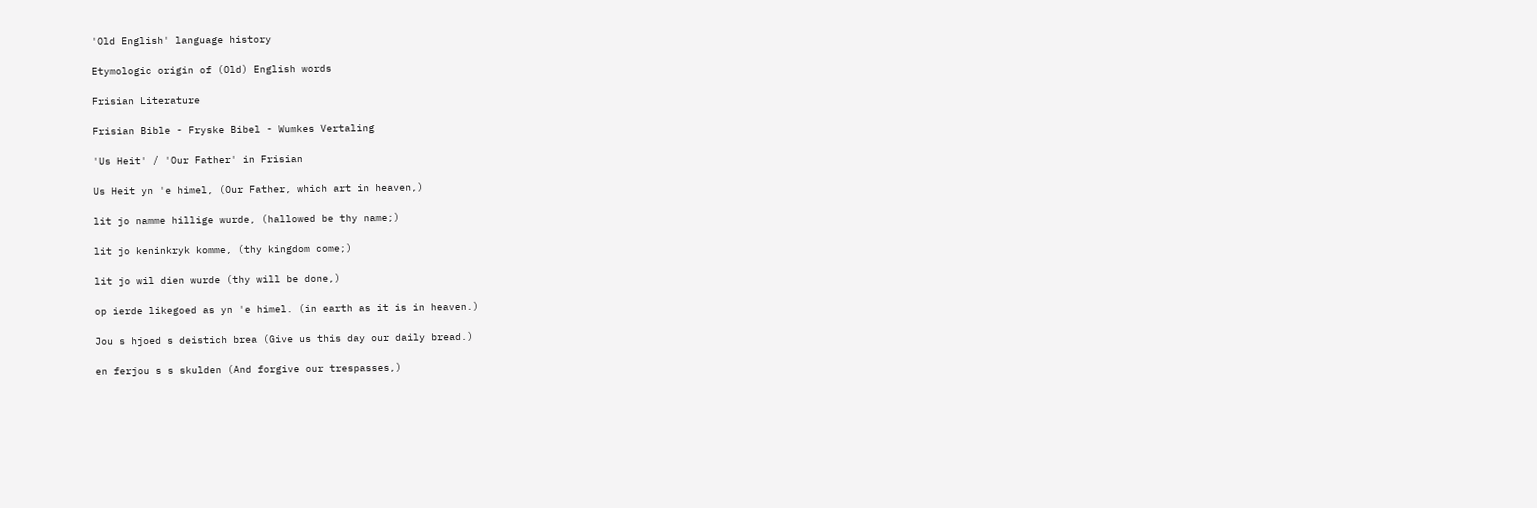'Old English' language history

Etymologic origin of (Old) English words

Frisian Literature

Frisian Bible - Fryske Bibel - Wumkes Vertaling

'Us Heit' / 'Our Father' in Frisian

Us Heit yn 'e himel, (Our Father, which art in heaven,)

lit jo namme hillige wurde, (hallowed be thy name;)

lit jo keninkryk komme, (thy kingdom come;)

lit jo wil dien wurde (thy will be done,)

op ierde likegoed as yn 'e himel. (in earth as it is in heaven.)

Jou s hjoed s deistich brea (Give us this day our daily bread.)

en ferjou s s skulden (And forgive our trespasses,)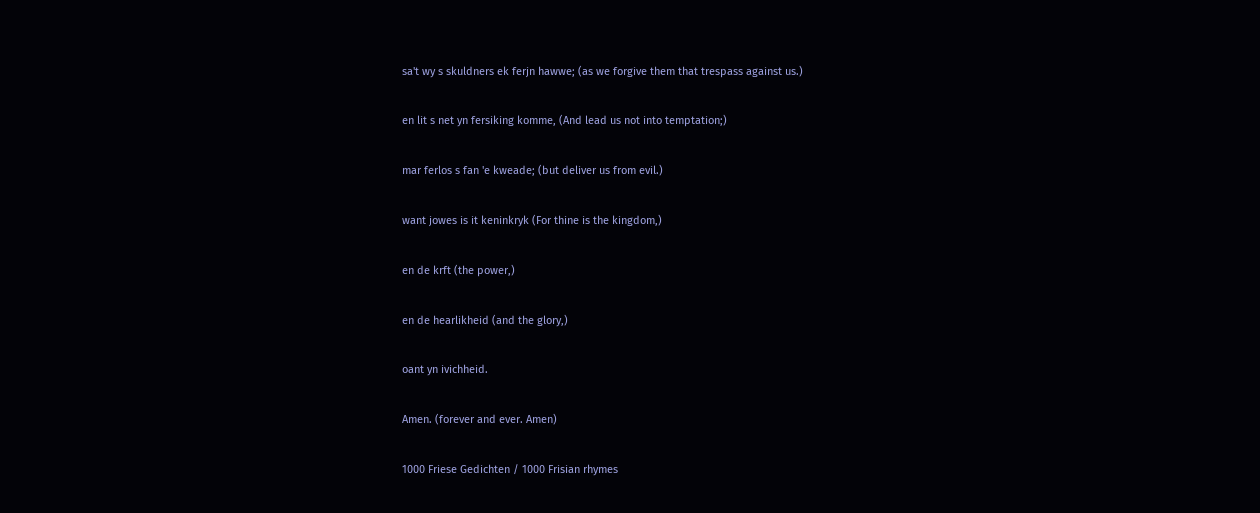sa't wy s skuldners ek ferjn hawwe; (as we forgive them that trespass against us.)

en lit s net yn fersiking komme, (And lead us not into temptation;)

mar ferlos s fan 'e kweade; (but deliver us from evil.)

want jowes is it keninkryk (For thine is the kingdom,)

en de krft (the power,)

en de hearlikheid (and the glory,)

oant yn ivichheid.

Amen. (forever and ever. Amen)

1000 Friese Gedichten / 1000 Frisian rhymes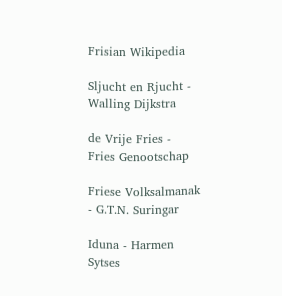Frisian Wikipedia

Sljucht en Rjucht - Walling Dijkstra

de Vrije Fries - Fries Genootschap

Friese Volksalmanak - G.T.N. Suringar

Iduna - Harmen Sytses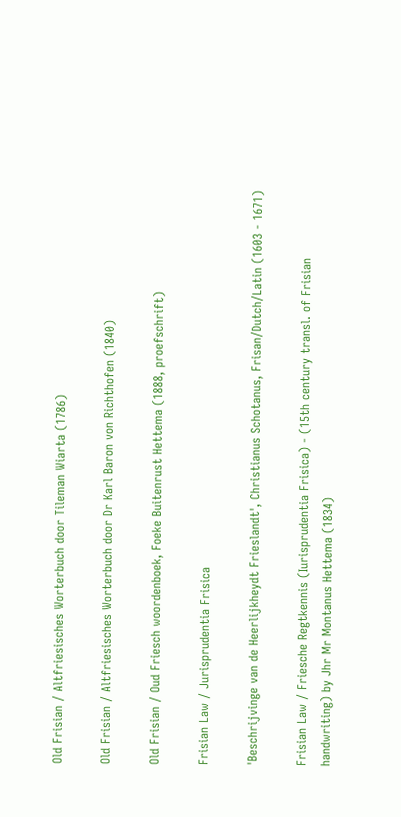Old Frisian / Altfriesisches Worterbuch door Tileman Wiarta (1786)

Old Frisian / Altfriesisches Worterbuch door Dr Karl Baron von Richthofen (1840)

Old Frisian / Oud Friesch woordenboek, Foeke Buitenrust Hettema (1888, proefschrift)

Frisian Law / Jurisprudentia Frisica

'Beschrijvinge van de Heerlijkheydt Frieslandt', Christianus Schotanus, Frisan/Dutch/Latin (1603 - 1671)

Frisian Law / Friesche Regtkennis (Iurisprudentia Frisica) - (15th century transl. of Frisian handwriting) by Jhr Mr Montanus Hettema (1834)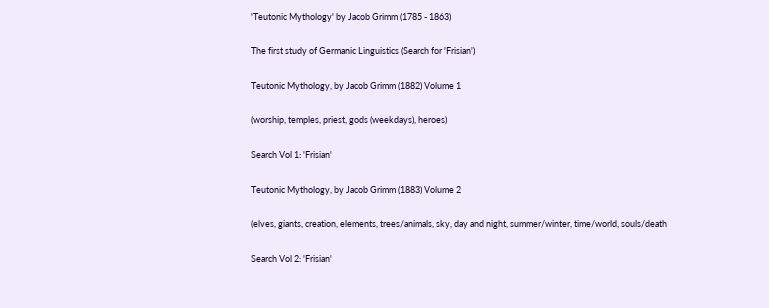'Teutonic Mythology' by Jacob Grimm (1785 - 1863)

The first study of Germanic Linguistics (Search for 'Frisian')

Teutonic Mythology, by Jacob Grimm (1882) Volume 1

(worship, temples, priest, gods (weekdays), heroes)

Search Vol 1: 'Frisian'

Teutonic Mythology, by Jacob Grimm (1883) Volume 2

(elves, giants, creation, elements, trees/animals, sky, day and night, summer/winter, time/world, souls/death

Search Vol 2: 'Frisian'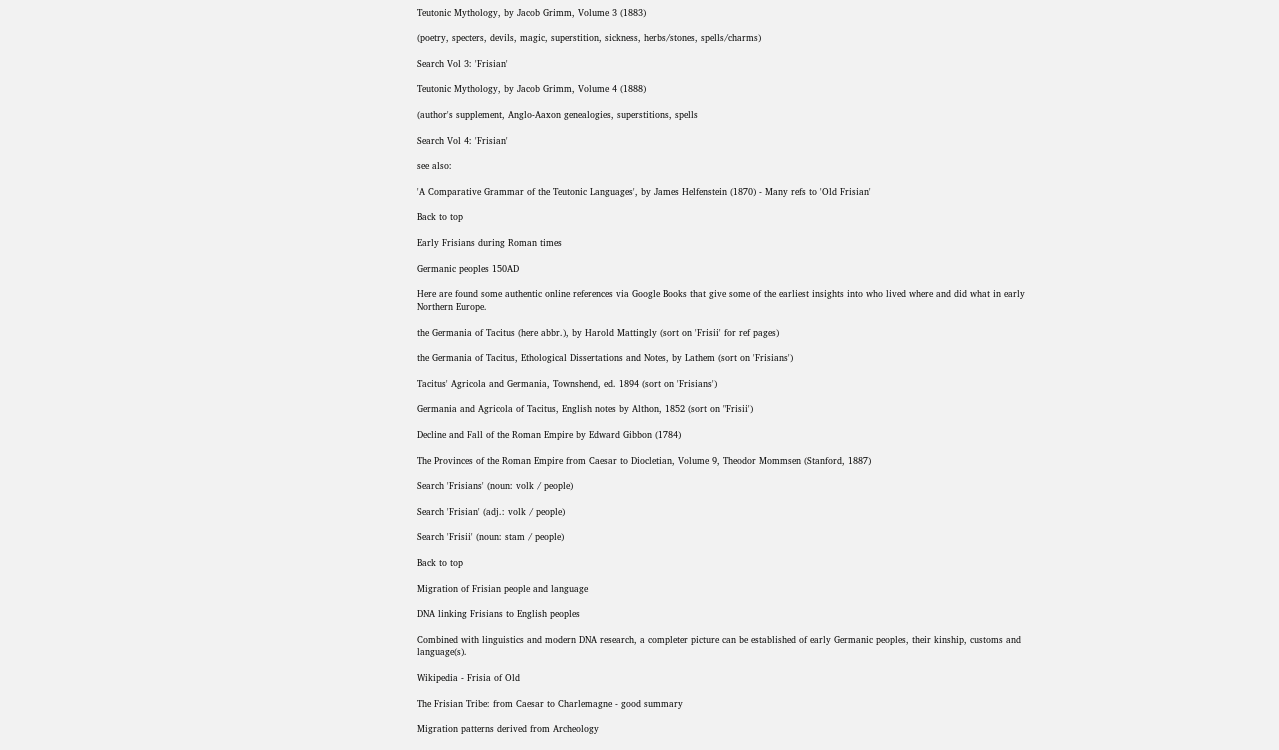Teutonic Mythology, by Jacob Grimm, Volume 3 (1883)

(poetry, specters, devils, magic, superstition, sickness, herbs/stones, spells/charms)

Search Vol 3: 'Frisian'

Teutonic Mythology, by Jacob Grimm, Volume 4 (1888)

(author's supplement, Anglo-Aaxon genealogies, superstitions, spells

Search Vol 4: 'Frisian'

see also:

'A Comparative Grammar of the Teutonic Languages', by James Helfenstein (1870) - Many refs to 'Old Frisian'

Back to top

Early Frisians during Roman times

Germanic peoples 150AD

Here are found some authentic online references via Google Books that give some of the earliest insights into who lived where and did what in early Northern Europe.

the Germania of Tacitus (here abbr.), by Harold Mattingly (sort on 'Frisii' for ref pages)

the Germania of Tacitus, Ethological Dissertations and Notes, by Lathem (sort on 'Frisians')

Tacitus' Agricola and Germania, Townshend, ed. 1894 (sort on 'Frisians')

Germania and Agricola of Tacitus, English notes by Althon, 1852 (sort on "Frisii')

Decline and Fall of the Roman Empire by Edward Gibbon (1784)

The Provinces of the Roman Empire from Caesar to Diocletian, Volume 9, Theodor Mommsen (Stanford, 1887)

Search 'Frisians' (noun: volk / people)

Search 'Frisian' (adj.: volk / people)

Search 'Frisii' (noun: stam / people)

Back to top

Migration of Frisian people and language

DNA linking Frisians to English peoples

Combined with linguistics and modern DNA research, a completer picture can be established of early Germanic peoples, their kinship, customs and language(s).

Wikipedia - Frisia of Old

The Frisian Tribe: from Caesar to Charlemagne - good summary

Migration patterns derived from Archeology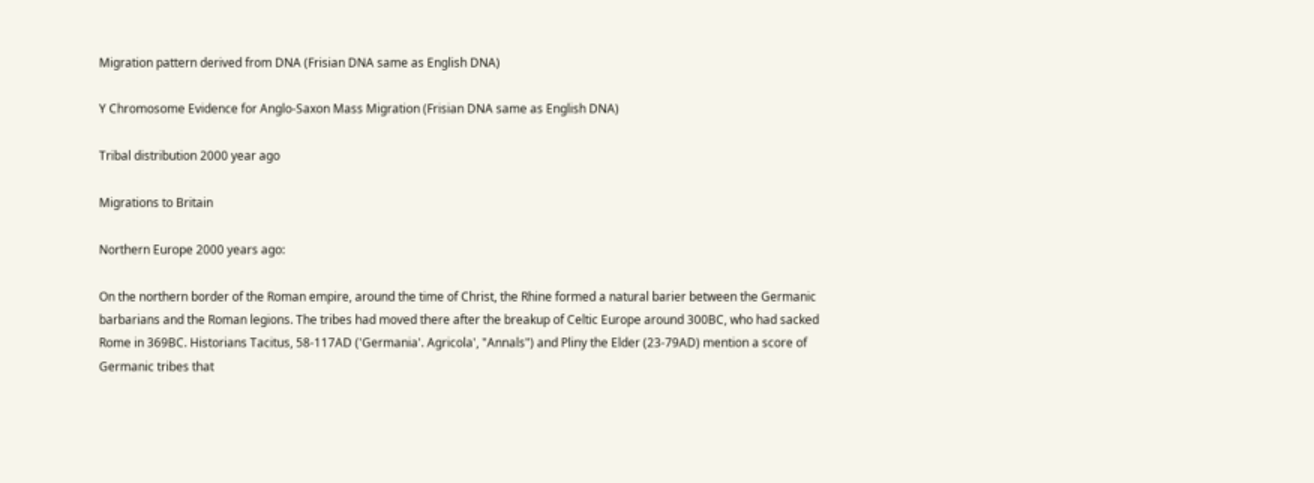Migration pattern derived from DNA (Frisian DNA same as English DNA)

Y Chromosome Evidence for Anglo-Saxon Mass Migration (Frisian DNA same as English DNA)

Tribal distribution 2000 year ago

Migrations to Britain

Northern Europe 2000 years ago:

On the northern border of the Roman empire, around the time of Christ, the Rhine formed a natural barier between the Germanic barbarians and the Roman legions. The tribes had moved there after the breakup of Celtic Europe around 300BC, who had sacked Rome in 369BC. Historians Tacitus, 58-117AD ('Germania'. Agricola', "Annals") and Pliny the Elder (23-79AD) mention a score of Germanic tribes that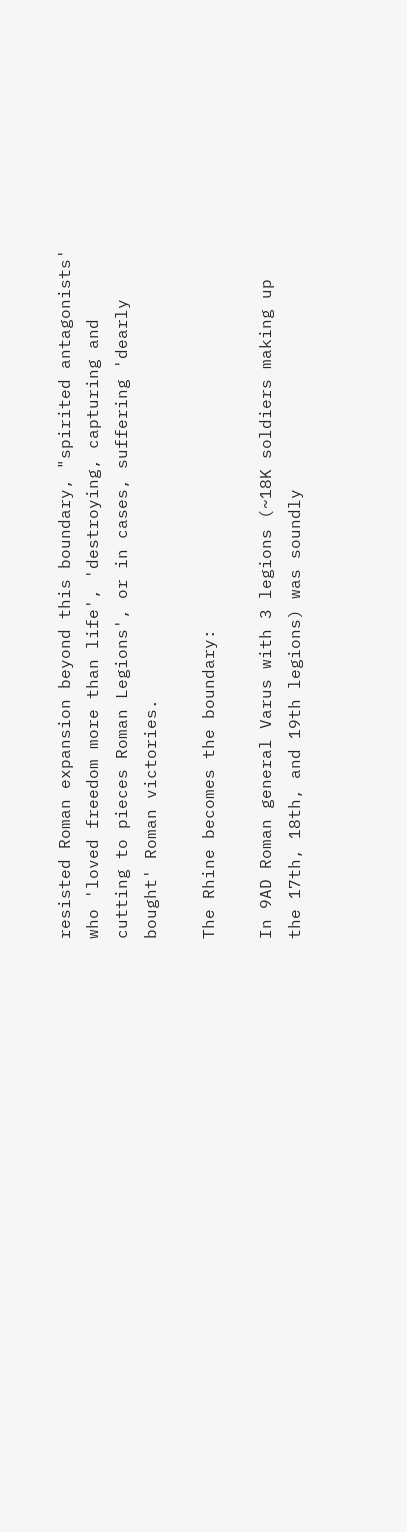resisted Roman expansion beyond this boundary, "spirited antagonists' who 'loved freedom more than life', 'destroying, capturing and cutting to pieces Roman Legions', or in cases, suffering 'dearly bought' Roman victories.

The Rhine becomes the boundary:

In 9AD Roman general Varus with 3 legions (~18K soldiers making up the 17th, 18th, and 19th legions) was soundly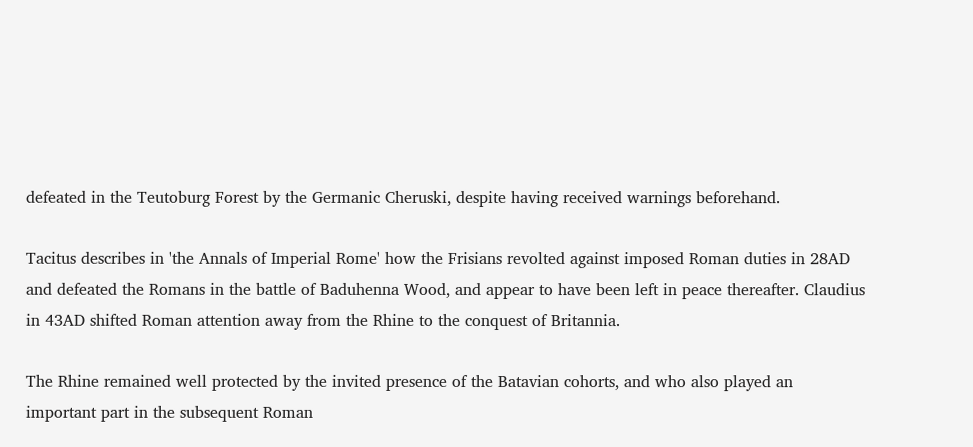defeated in the Teutoburg Forest by the Germanic Cheruski, despite having received warnings beforehand.

Tacitus describes in 'the Annals of Imperial Rome' how the Frisians revolted against imposed Roman duties in 28AD and defeated the Romans in the battle of Baduhenna Wood, and appear to have been left in peace thereafter. Claudius in 43AD shifted Roman attention away from the Rhine to the conquest of Britannia.

The Rhine remained well protected by the invited presence of the Batavian cohorts, and who also played an important part in the subsequent Roman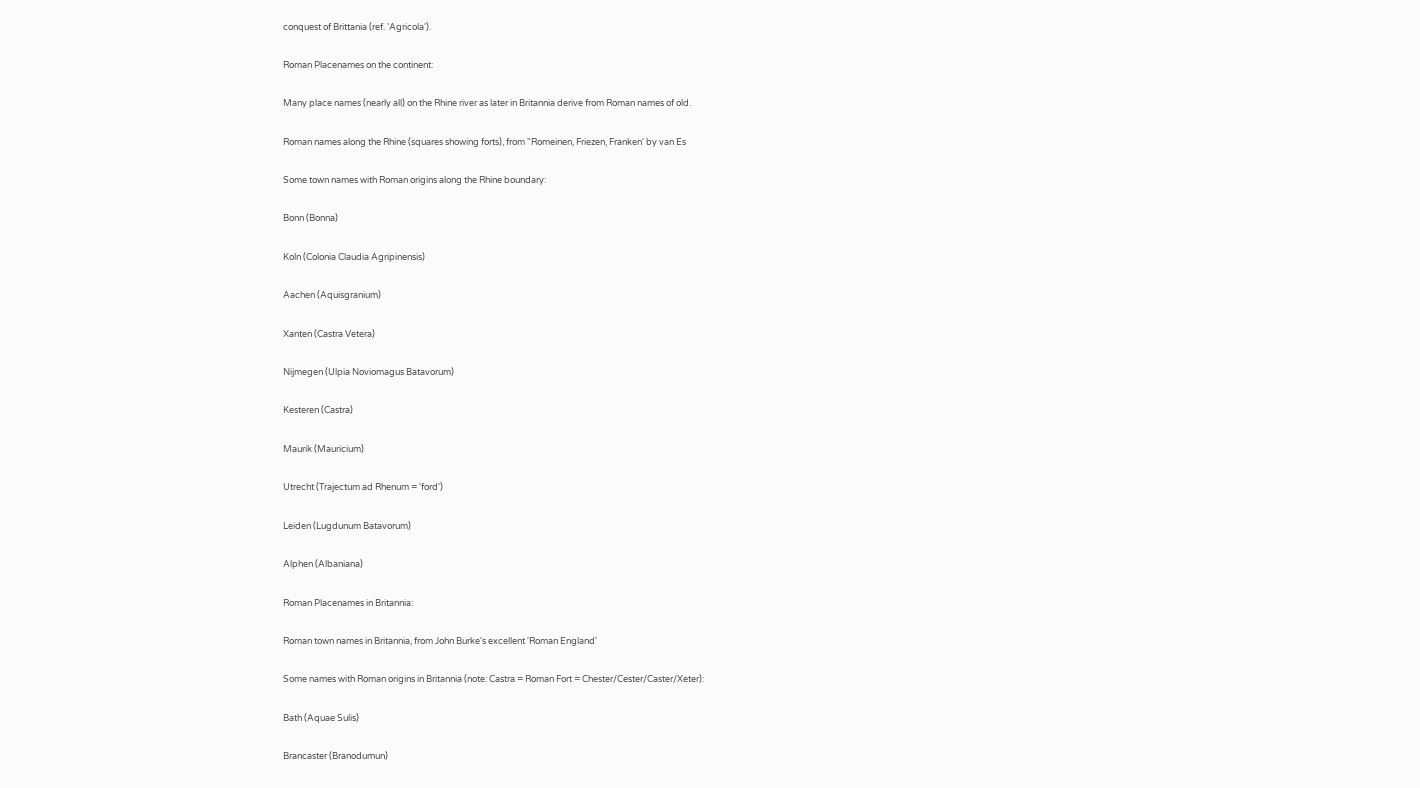conquest of Brittania (ref. 'Agricola').

Roman Placenames on the continent:

Many place names (nearly all) on the Rhine river as later in Britannia derive from Roman names of old.

Roman names along the Rhine (squares showing forts), from "Romeinen, Friezen, Franken' by van Es

Some town names with Roman origins along the Rhine boundary:

Bonn (Bonna)

Koln (Colonia Claudia Agripinensis)

Aachen (Aquisgranium)

Xanten (Castra Vetera)

Nijmegen (Ulpia Noviomagus Batavorum)

Kesteren (Castra)

Maurik (Mauricium)

Utrecht (Trajectum ad Rhenum = 'ford')

Leiden (Lugdunum Batavorum)

Alphen (Albaniana)

Roman Placenames in Britannia:

Roman town names in Britannia, from John Burke's excellent 'Roman England'

Some names with Roman origins in Britannia (note: Castra = Roman Fort = Chester/Cester/Caster/Xeter):

Bath (Aquae Sulis)

Brancaster (Branodumun)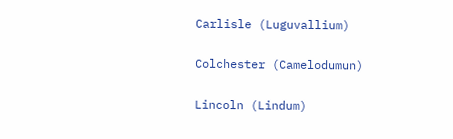Carlisle (Luguvallium)

Colchester (Camelodumun)

Lincoln (Lindum)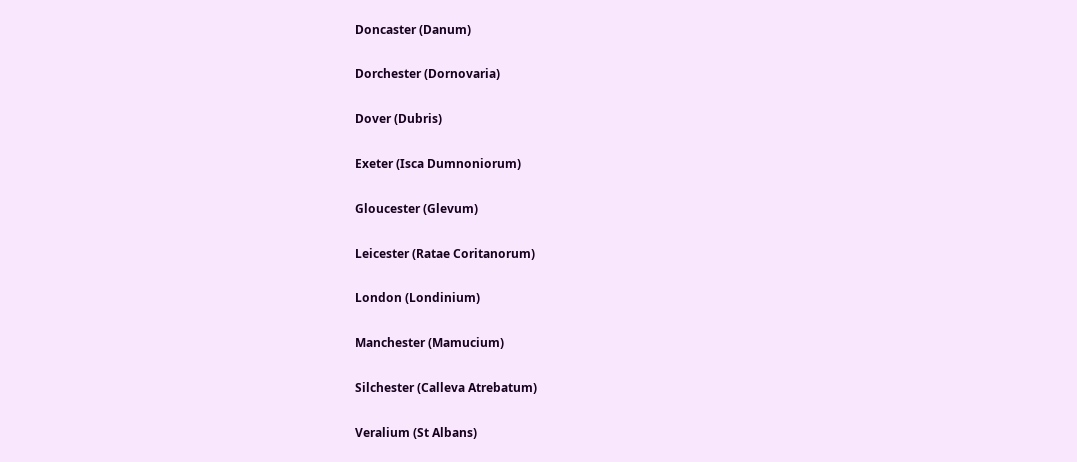Doncaster (Danum)

Dorchester (Dornovaria)

Dover (Dubris)

Exeter (Isca Dumnoniorum)

Gloucester (Glevum)

Leicester (Ratae Coritanorum)

London (Londinium)

Manchester (Mamucium)

Silchester (Calleva Atrebatum)

Veralium (St Albans)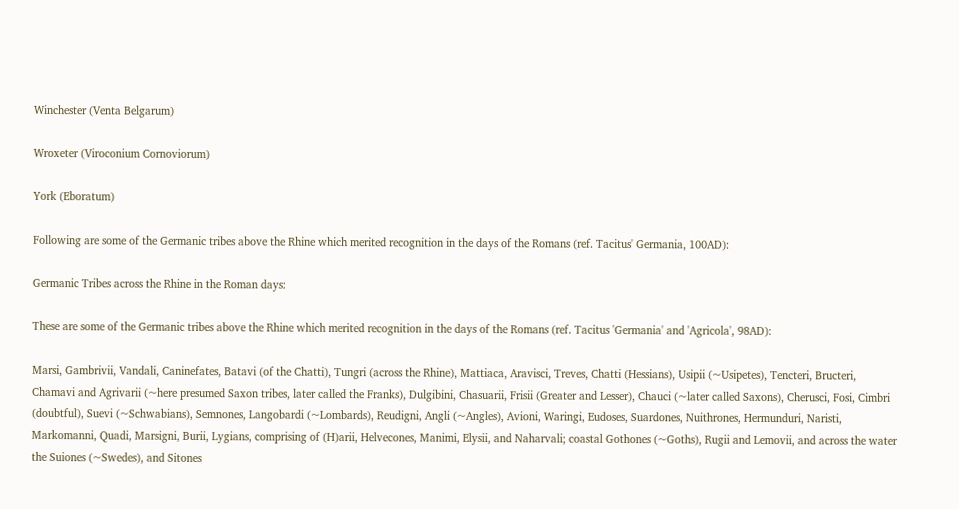Winchester (Venta Belgarum)

Wroxeter (Viroconium Cornoviorum)

York (Eboratum)

Following are some of the Germanic tribes above the Rhine which merited recognition in the days of the Romans (ref. Tacitus' Germania, 100AD):

Germanic Tribes across the Rhine in the Roman days:

These are some of the Germanic tribes above the Rhine which merited recognition in the days of the Romans (ref. Tacitus 'Germania' and 'Agricola', 98AD):

Marsi, Gambrivii, Vandali, Caninefates, Batavi (of the Chatti), Tungri (across the Rhine), Mattiaca, Aravisci, Treves, Chatti (Hessians), Usipii (~Usipetes), Tencteri, Bructeri, Chamavi and Agrivarii (~here presumed Saxon tribes, later called the Franks), Dulgibini, Chasuarii, Frisii (Greater and Lesser), Chauci (~later called Saxons), Cherusci, Fosi, Cimbri (doubtful), Suevi (~Schwabians), Semnones, Langobardi (~Lombards), Reudigni, Angli (~Angles), Avioni, Waringi, Eudoses, Suardones, Nuithrones, Hermunduri, Naristi, Markomanni, Quadi, Marsigni, Burii, Lygians, comprising of (H)arii, Helvecones, Manimi, Elysii, and Naharvali; coastal Gothones (~Goths), Rugii and Lemovii, and across the water the Suiones (~Swedes), and Sitones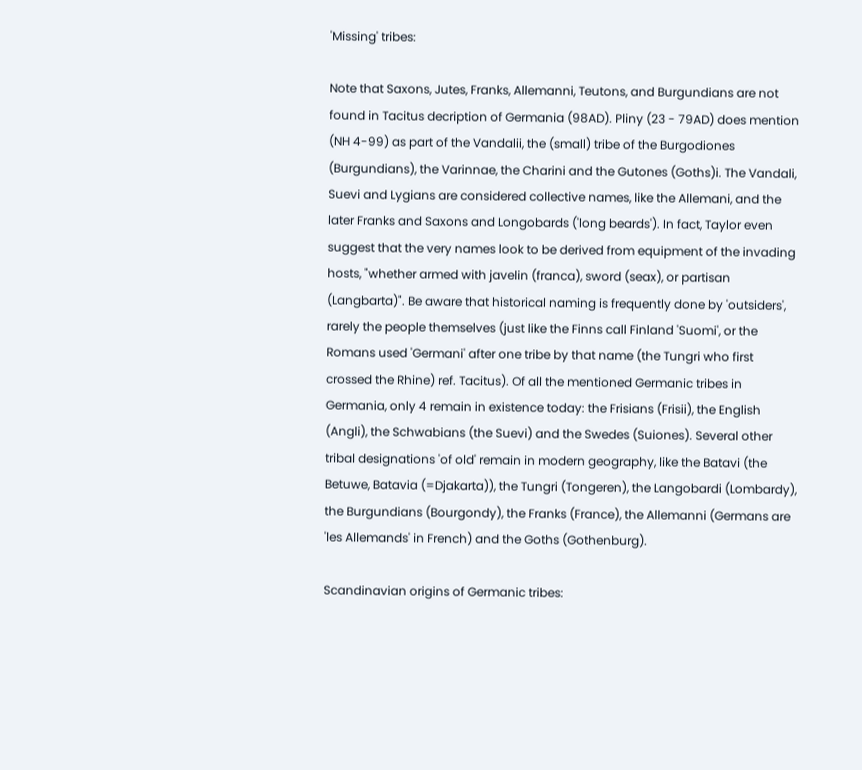'Missing' tribes:

Note that Saxons, Jutes, Franks, Allemanni, Teutons, and Burgundians are not found in Tacitus decription of Germania (98AD). Pliny (23 - 79AD) does mention (NH 4-99) as part of the Vandalii, the (small) tribe of the Burgodiones (Burgundians), the Varinnae, the Charini and the Gutones (Goths)i. The Vandali, Suevi and Lygians are considered collective names, like the Allemani, and the later Franks and Saxons and Longobards ('long beards'). In fact, Taylor even suggest that the very names look to be derived from equipment of the invading hosts, "whether armed with javelin (franca), sword (seax), or partisan (Langbarta)". Be aware that historical naming is frequently done by 'outsiders', rarely the people themselves (just like the Finns call Finland 'Suomi', or the Romans used 'Germani' after one tribe by that name (the Tungri who first crossed the Rhine) ref. Tacitus). Of all the mentioned Germanic tribes in Germania, only 4 remain in existence today: the Frisians (Frisii), the English (Angli), the Schwabians (the Suevi) and the Swedes (Suiones). Several other tribal designations 'of old' remain in modern geography, like the Batavi (the Betuwe, Batavia (=Djakarta)), the Tungri (Tongeren), the Langobardi (Lombardy), the Burgundians (Bourgondy), the Franks (France), the Allemanni (Germans are 'les Allemands' in French) and the Goths (Gothenburg).

Scandinavian origins of Germanic tribes: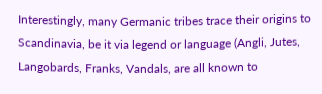Interestingly, many Germanic tribes trace their origins to Scandinavia, be it via legend or language (Angli, Jutes, Langobards, Franks, Vandals, are all known to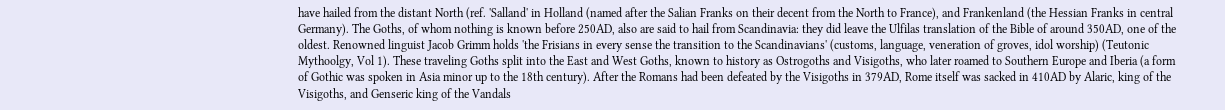have hailed from the distant North (ref. 'Salland' in Holland (named after the Salian Franks on their decent from the North to France), and Frankenland (the Hessian Franks in central Germany). The Goths, of whom nothing is known before 250AD, also are said to hail from Scandinavia: they did leave the Ulfilas translation of the Bible of around 350AD, one of the oldest. Renowned linguist Jacob Grimm holds 'the Frisians in every sense the transition to the Scandinavians' (customs, language, veneration of groves, idol worship) (Teutonic Mythoolgy, Vol 1). These traveling Goths split into the East and West Goths, known to history as Ostrogoths and Visigoths, who later roamed to Southern Europe and Iberia (a form of Gothic was spoken in Asia minor up to the 18th century). After the Romans had been defeated by the Visigoths in 379AD, Rome itself was sacked in 410AD by Alaric, king of the Visigoths, and Genseric king of the Vandals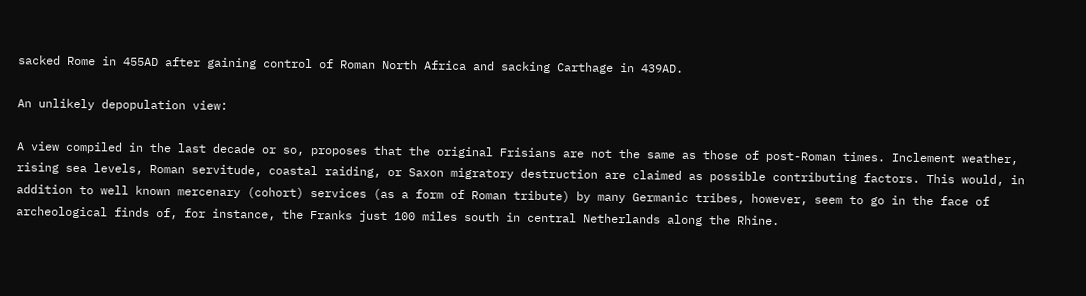sacked Rome in 455AD after gaining control of Roman North Africa and sacking Carthage in 439AD.

An unlikely depopulation view:

A view compiled in the last decade or so, proposes that the original Frisians are not the same as those of post-Roman times. Inclement weather, rising sea levels, Roman servitude, coastal raiding, or Saxon migratory destruction are claimed as possible contributing factors. This would, in addition to well known mercenary (cohort) services (as a form of Roman tribute) by many Germanic tribes, however, seem to go in the face of archeological finds of, for instance, the Franks just 100 miles south in central Netherlands along the Rhine.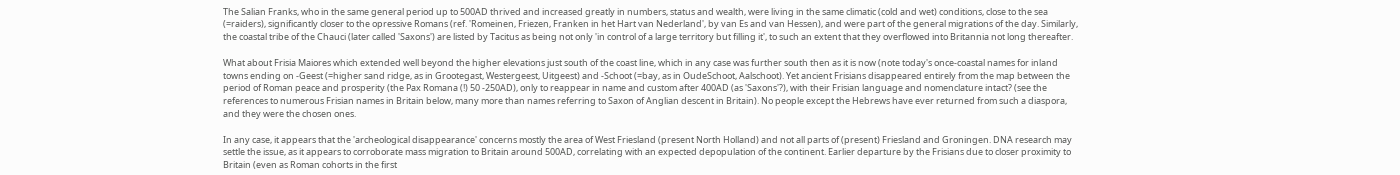The Salian Franks, who in the same general period up to 500AD thrived and increased greatly in numbers, status and wealth, were living in the same climatic (cold and wet) conditions, close to the sea (=raiders), significantly closer to the opressive Romans (ref. 'Romeinen, Friezen, Franken in het Hart van Nederland', by van Es and van Hessen), and were part of the general migrations of the day. Similarly, the coastal tribe of the Chauci (later called 'Saxons') are listed by Tacitus as being not only 'in control of a large territory but filling it', to such an extent that they overflowed into Britannia not long thereafter.

What about Frisia Maiores which extended well beyond the higher elevations just south of the coast line, which in any case was further south then as it is now (note today's once-coastal names for inland towns ending on -Geest (=higher sand ridge, as in Grootegast, Westergeest, Uitgeest) and -Schoot (=bay, as in OudeSchoot, Aalschoot). Yet ancient Frisians disappeared entirely from the map between the period of Roman peace and prosperity (the Pax Romana (!) 50 -250AD), only to reappear in name and custom after 400AD (as 'Saxons'?), with their Frisian language and nomenclature intact? (see the references to numerous Frisian names in Britain below, many more than names referring to Saxon of Anglian descent in Britain). No people except the Hebrews have ever returned from such a diaspora, and they were the chosen ones.

In any case, it appears that the 'archeological disappearance' concerns mostly the area of West Friesland (present North Holland) and not all parts of (present) Friesland and Groningen. DNA research may settle the issue, as it appears to corroborate mass migration to Britain around 500AD, correlating with an expected depopulation of the continent. Earlier departure by the Frisians due to closer proximity to Britain (even as Roman cohorts in the first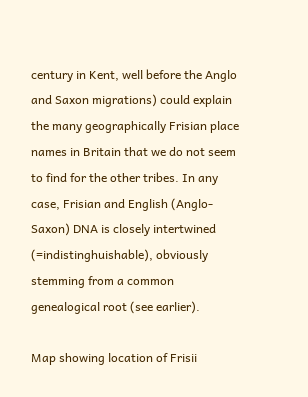century in Kent, well before the Anglo and Saxon migrations) could explain the many geographically Frisian place names in Britain that we do not seem to find for the other tribes. In any case, Frisian and English (Anglo-Saxon) DNA is closely intertwined (=indistinghuishable), obviously stemming from a common genealogical root (see earlier).

Map showing location of Frisii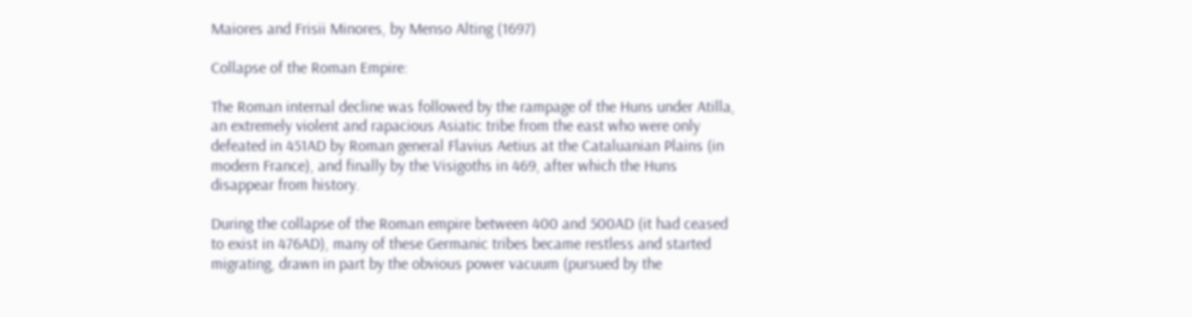Maiores and Frisii Minores, by Menso Alting (1697)

Collapse of the Roman Empire:

The Roman internal decline was followed by the rampage of the Huns under Atilla, an extremely violent and rapacious Asiatic tribe from the east who were only defeated in 451AD by Roman general Flavius Aetius at the Cataluanian Plains (in modern France), and finally by the Visigoths in 469, after which the Huns disappear from history.

During the collapse of the Roman empire between 400 and 500AD (it had ceased to exist in 476AD), many of these Germanic tribes became restless and started migrating, drawn in part by the obvious power vacuum (pursued by the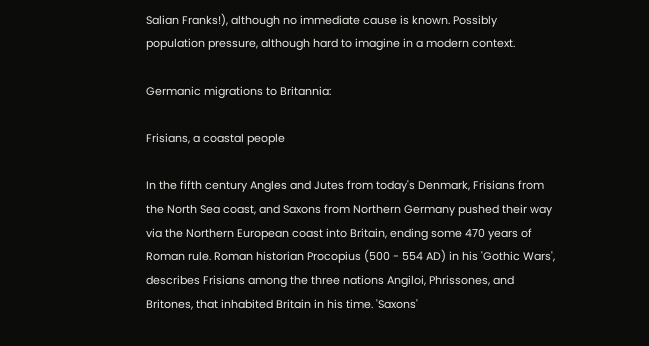Salian Franks!), although no immediate cause is known. Possibly population pressure, although hard to imagine in a modern context.

Germanic migrations to Britannia:

Frisians, a coastal people

In the fifth century Angles and Jutes from today's Denmark, Frisians from the North Sea coast, and Saxons from Northern Germany pushed their way via the Northern European coast into Britain, ending some 470 years of Roman rule. Roman historian Procopius (500 - 554 AD) in his 'Gothic Wars', describes Frisians among the three nations Angiloi, Phrissones, and Britones, that inhabited Britain in his time. 'Saxons'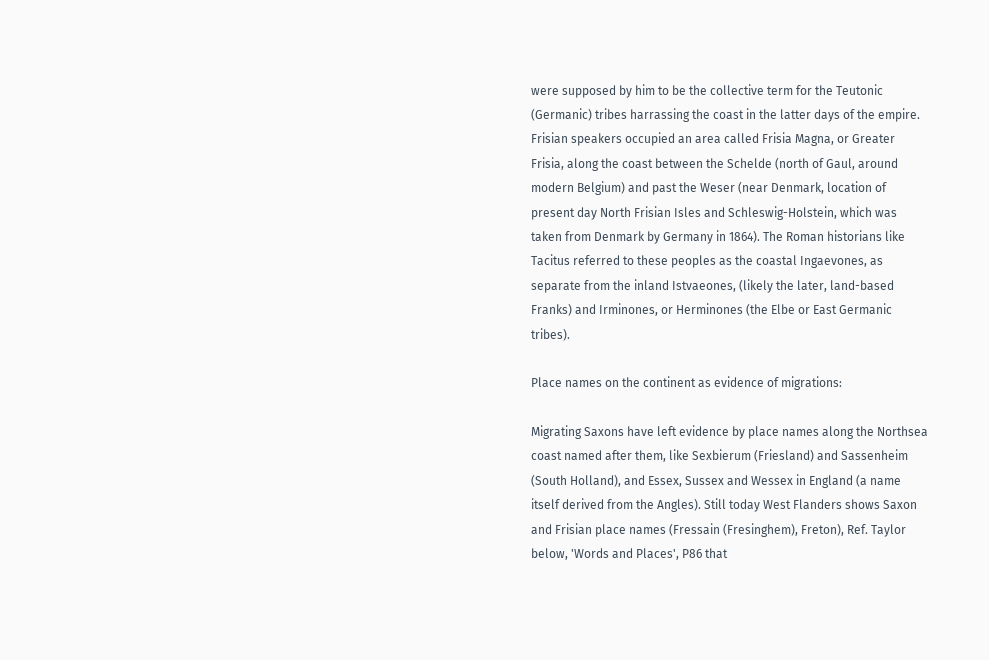were supposed by him to be the collective term for the Teutonic (Germanic) tribes harrassing the coast in the latter days of the empire. Frisian speakers occupied an area called Frisia Magna, or Greater Frisia, along the coast between the Schelde (north of Gaul, around modern Belgium) and past the Weser (near Denmark, location of present day North Frisian Isles and Schleswig-Holstein, which was taken from Denmark by Germany in 1864). The Roman historians like Tacitus referred to these peoples as the coastal Ingaevones, as separate from the inland Istvaeones, (likely the later, land-based Franks) and Irminones, or Herminones (the Elbe or East Germanic tribes).

Place names on the continent as evidence of migrations:

Migrating Saxons have left evidence by place names along the Northsea coast named after them, like Sexbierum (Friesland) and Sassenheim (South Holland), and Essex, Sussex and Wessex in England (a name itself derived from the Angles). Still today West Flanders shows Saxon and Frisian place names (Fressain (Fresinghem), Freton), Ref. Taylor below, 'Words and Places', P86 that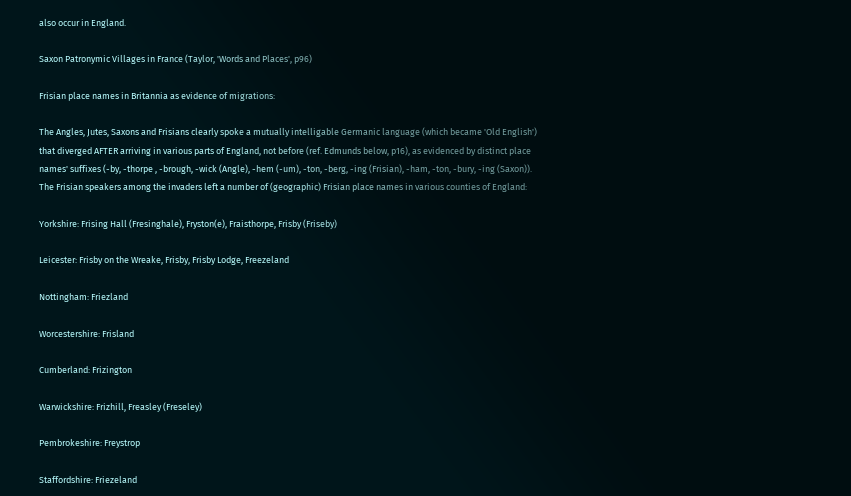also occur in England.

Saxon Patronymic Villages in France (Taylor, 'Words and Places', p96)

Frisian place names in Britannia as evidence of migrations:

The Angles, Jutes, Saxons and Frisians clearly spoke a mutually intelligable Germanic language (which became 'Old English') that diverged AFTER arriving in various parts of England, not before (ref. Edmunds below, p16), as evidenced by distinct place names' suffixes (-by, -thorpe , -brough, -wick (Angle), -hem (-um), -ton, -berg, -ing (Frisian), -ham, -ton, -bury, -ing (Saxon)). The Frisian speakers among the invaders left a number of (geographic) Frisian place names in various counties of England:

Yorkshire: Frising Hall (Fresinghale), Fryston(e), Fraisthorpe, Frisby (Friseby)

Leicester: Frisby on the Wreake, Frisby, Frisby Lodge, Freezeland

Nottingham: Friezland

Worcestershire: Frisland

Cumberland: Frizington

Warwickshire: Frizhill, Freasley (Freseley)

Pembrokeshire: Freystrop

Staffordshire: Friezeland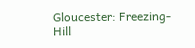Gloucester: Freezing-Hill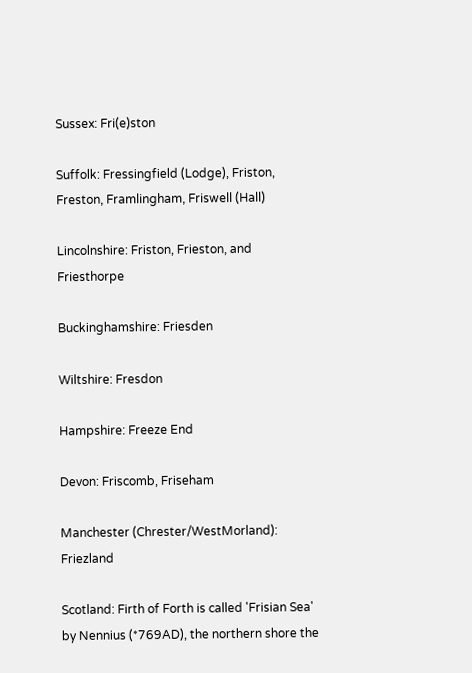Sussex: Fri(e)ston

Suffolk: Fressingfield (Lodge), Friston, Freston, Framlingham, Friswell (Hall)

Lincolnshire: Friston, Frieston, and Friesthorpe

Buckinghamshire: Friesden

Wiltshire: Fresdon

Hampshire: Freeze End

Devon: Friscomb, Friseham

Manchester (Chrester/WestMorland): Friezland

Scotland: Firth of Forth is called 'Frisian Sea' by Nennius (*769AD), the northern shore the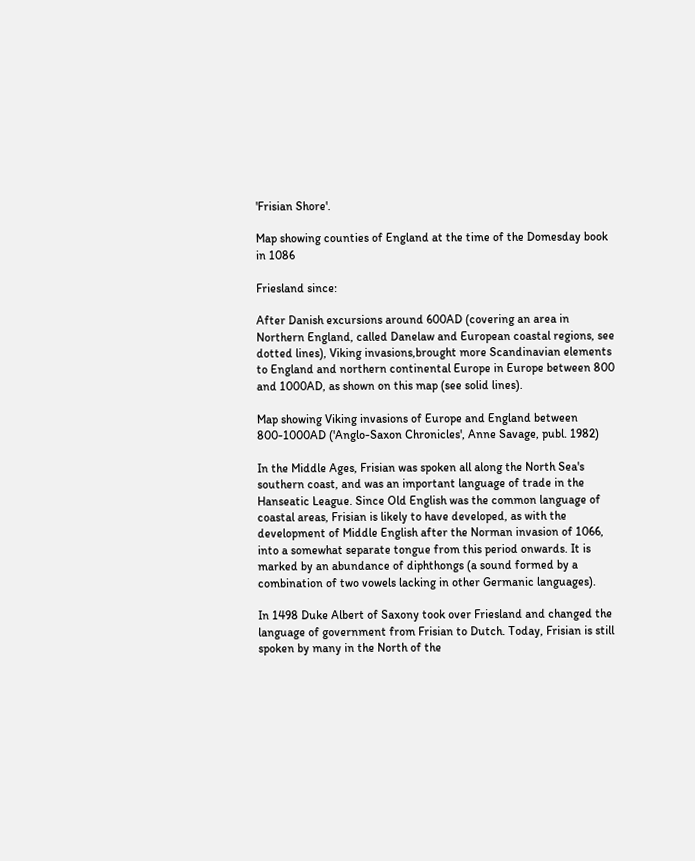'Frisian Shore'.

Map showing counties of England at the time of the Domesday book in 1086

Friesland since:

After Danish excursions around 600AD (covering an area in Northern England, called Danelaw and European coastal regions, see dotted lines), Viking invasions,brought more Scandinavian elements to England and northern continental Europe in Europe between 800 and 1000AD, as shown on this map (see solid lines).

Map showing Viking invasions of Europe and England between 800-1000AD ('Anglo-Saxon Chronicles', Anne Savage, publ. 1982)

In the Middle Ages, Frisian was spoken all along the North Sea's southern coast, and was an important language of trade in the Hanseatic League. Since Old English was the common language of coastal areas, Frisian is likely to have developed, as with the development of Middle English after the Norman invasion of 1066, into a somewhat separate tongue from this period onwards. It is marked by an abundance of diphthongs (a sound formed by a combination of two vowels lacking in other Germanic languages).

In 1498 Duke Albert of Saxony took over Friesland and changed the language of government from Frisian to Dutch. Today, Frisian is still spoken by many in the North of the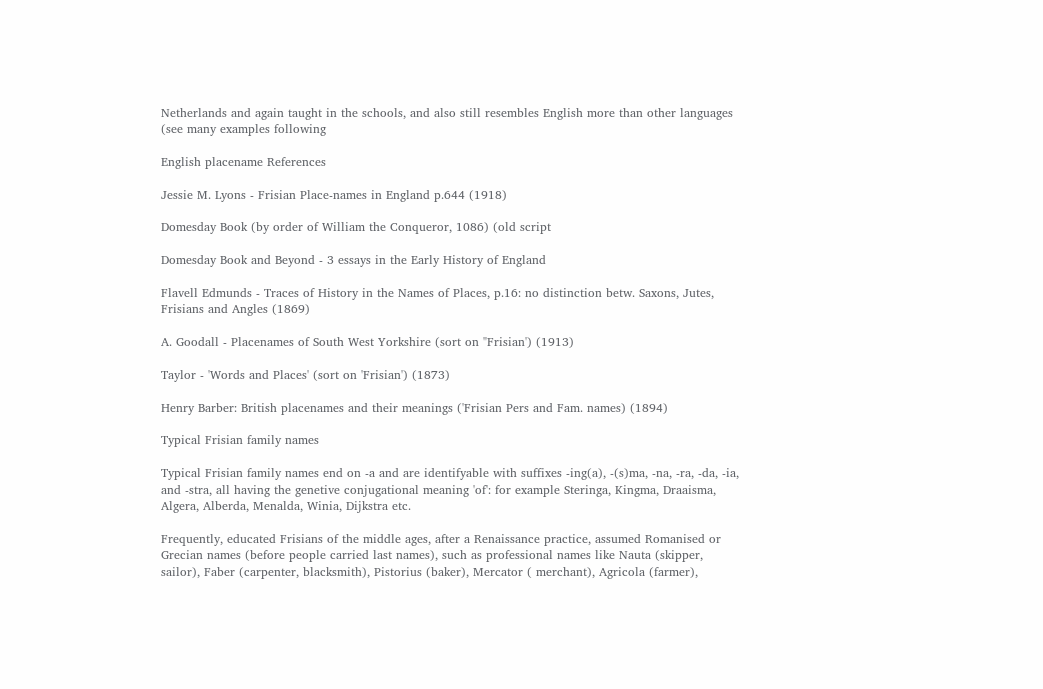Netherlands and again taught in the schools, and also still resembles English more than other languages (see many examples following

English placename References

Jessie M. Lyons - Frisian Place-names in England p.644 (1918)

Domesday Book (by order of William the Conqueror, 1086) (old script

Domesday Book and Beyond - 3 essays in the Early History of England

Flavell Edmunds - Traces of History in the Names of Places, p.16: no distinction betw. Saxons, Jutes, Frisians and Angles (1869)

A. Goodall - Placenames of South West Yorkshire (sort on "Frisian') (1913)

Taylor - 'Words and Places' (sort on 'Frisian') (1873)

Henry Barber: British placenames and their meanings ('Frisian Pers and Fam. names) (1894)

Typical Frisian family names

Typical Frisian family names end on -a and are identifyable with suffixes -ing(a), -(s)ma, -na, -ra, -da, -ia, and -stra, all having the genetive conjugational meaning 'of': for example Steringa, Kingma, Draaisma, Algera, Alberda, Menalda, Winia, Dijkstra etc.

Frequently, educated Frisians of the middle ages, after a Renaissance practice, assumed Romanised or Grecian names (before people carried last names), such as professional names like Nauta (skipper, sailor), Faber (carpenter, blacksmith), Pistorius (baker), Mercator ( merchant), Agricola (farmer),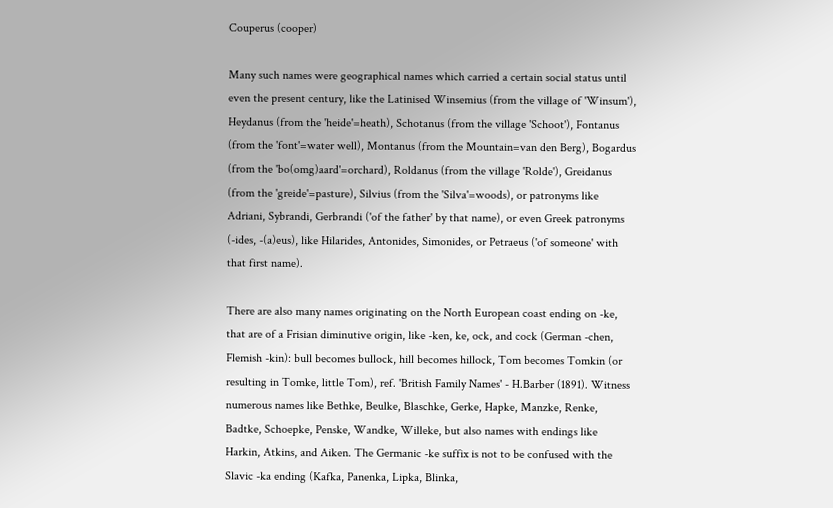Couperus (cooper)

Many such names were geographical names which carried a certain social status until even the present century, like the Latinised Winsemius (from the village of 'Winsum'), Heydanus (from the 'heide'=heath), Schotanus (from the village 'Schoot'), Fontanus (from the 'font'=water well), Montanus (from the Mountain=van den Berg), Bogardus (from the 'bo(omg)aard'=orchard), Roldanus (from the village 'Rolde'), Greidanus (from the 'greide'=pasture), Silvius (from the 'Silva'=woods), or patronyms like Adriani, Sybrandi, Gerbrandi ('of the father' by that name), or even Greek patronyms (-ides, -(a)eus), like Hilarides, Antonides, Simonides, or Petraeus ('of someone' with that first name).

There are also many names originating on the North European coast ending on -ke, that are of a Frisian diminutive origin, like -ken, ke, ock, and cock (German -chen, Flemish -kin): bull becomes bullock, hill becomes hillock, Tom becomes Tomkin (or resulting in Tomke, little Tom), ref. 'British Family Names' - H.Barber (1891). Witness numerous names like Bethke, Beulke, Blaschke, Gerke, Hapke, Manzke, Renke, Badtke, Schoepke, Penske, Wandke, Willeke, but also names with endings like Harkin, Atkins, and Aiken. The Germanic -ke suffix is not to be confused with the Slavic -ka ending (Kafka, Panenka, Lipka, Blinka,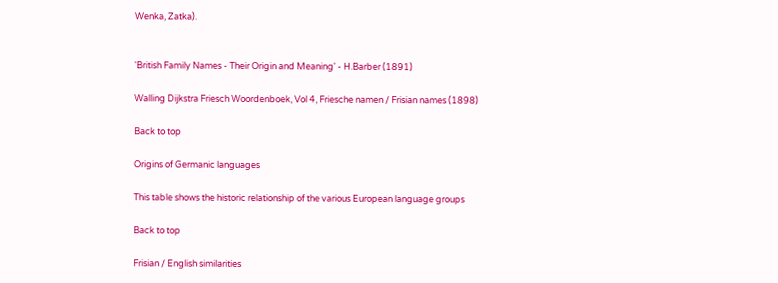Wenka, Zatka).


'British Family Names - Their Origin and Meaning' - H.Barber (1891)

Walling Dijkstra Friesch Woordenboek, Vol 4, Friesche namen / Frisian names (1898)

Back to top

Origins of Germanic languages

This table shows the historic relationship of the various European language groups

Back to top

Frisian / English similarities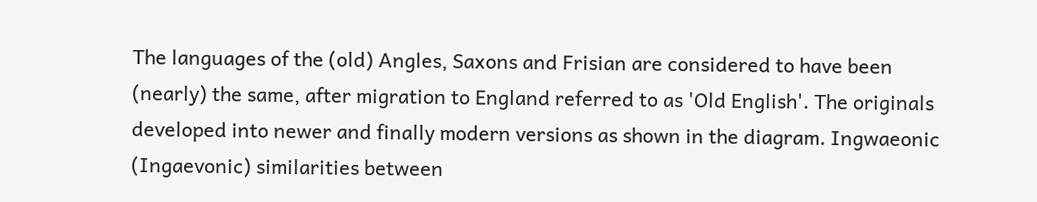The languages of the (old) Angles, Saxons and Frisian are considered to have been (nearly) the same, after migration to England referred to as 'Old English'. The originals developed into newer and finally modern versions as shown in the diagram. Ingwaeonic (Ingaevonic) similarities between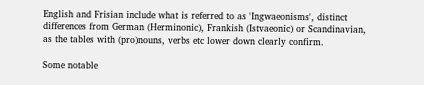English and Frisian include what is referred to as 'Ingwaeonisms', distinct differences from German (Herminonic), Frankish (Istvaeonic) or Scandinavian, as the tables with (pro)nouns, verbs etc lower down clearly confirm.

Some notable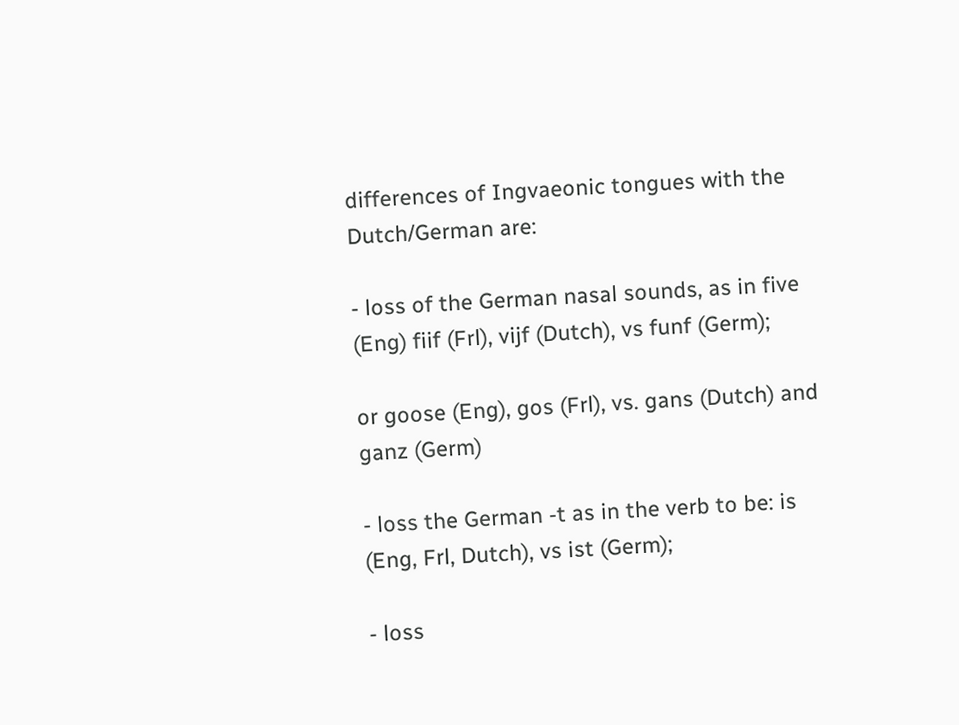differences of Ingvaeonic tongues with the Dutch/German are:

- loss of the German nasal sounds, as in five (Eng) fiif (Frl), vijf (Dutch), vs funf (Germ);

or goose (Eng), gos (Frl), vs. gans (Dutch) and ganz (Germ)

- loss the German -t as in the verb to be: is (Eng, Frl, Dutch), vs ist (Germ);

- loss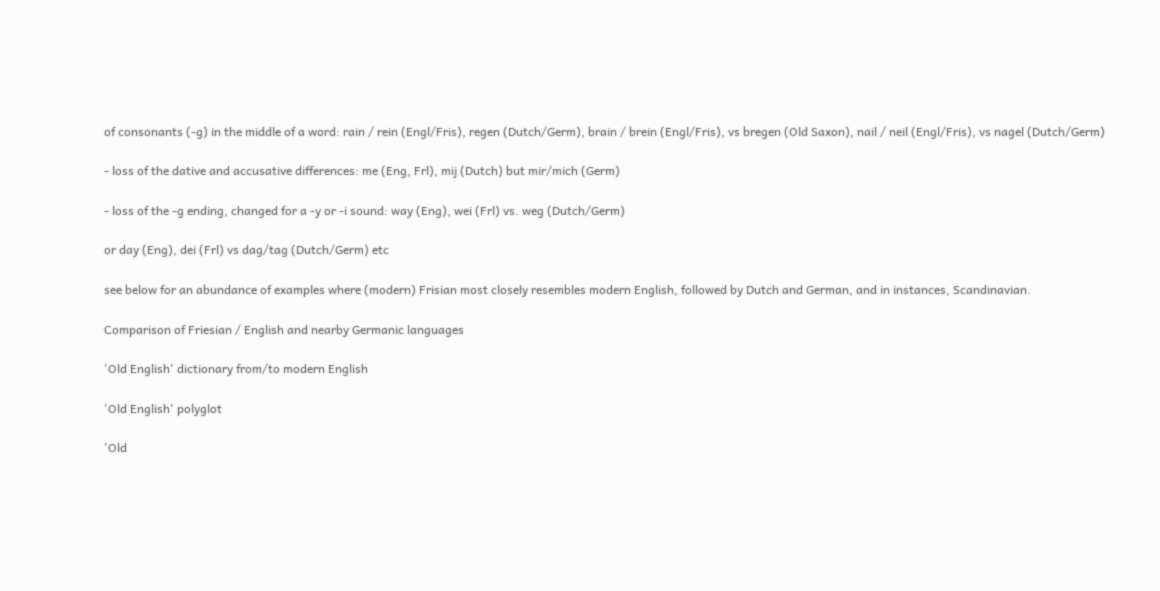of consonants (-g) in the middle of a word: rain / rein (Engl/Fris), regen (Dutch/Germ), brain / brein (Engl/Fris), vs bregen (Old Saxon), nail / neil (Engl/Fris), vs nagel (Dutch/Germ)

- loss of the dative and accusative differences: me (Eng, Frl), mij (Dutch) but mir/mich (Germ)

- loss of the -g ending, changed for a -y or -i sound: way (Eng), wei (Frl) vs. weg (Dutch/Germ)

or day (Eng), dei (Frl) vs dag/tag (Dutch/Germ) etc

see below for an abundance of examples where (modern) Frisian most closely resembles modern English, followed by Dutch and German, and in instances, Scandinavian.

Comparison of Friesian / English and nearby Germanic languages

'Old English' dictionary from/to modern English

'Old English' polyglot

'Old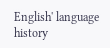English' language history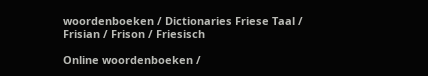woordenboeken / Dictionaries Friese Taal / Frisian / Frison / Friesisch

Online woordenboeken /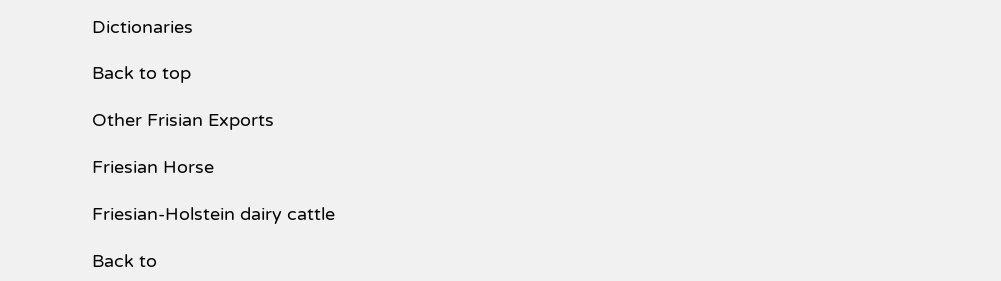Dictionaries

Back to top

Other Frisian Exports

Friesian Horse

Friesian-Holstein dairy cattle

Back to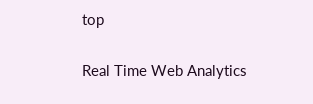top

Real Time Web Analytics